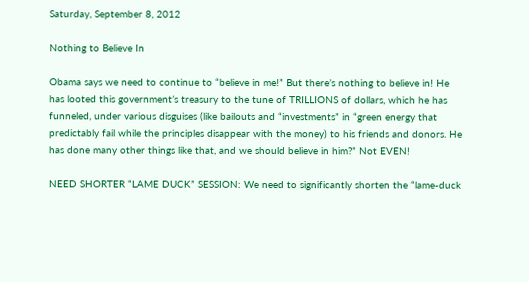Saturday, September 8, 2012

Nothing to Believe In

Obama says we need to continue to “believe in me!” But there’s nothing to believe in! He has looted this government’s treasury to the tune of TRILLIONS of dollars, which he has funneled, under various disguises (like bailouts and “investments” in “green energy that predictably fail while the principles disappear with the money) to his friends and donors. He has done many other things like that, and we should believe in him?” Not EVEN!

NEED SHORTER “LAME DUCK” SESSION: We need to significantly shorten the “lame-duck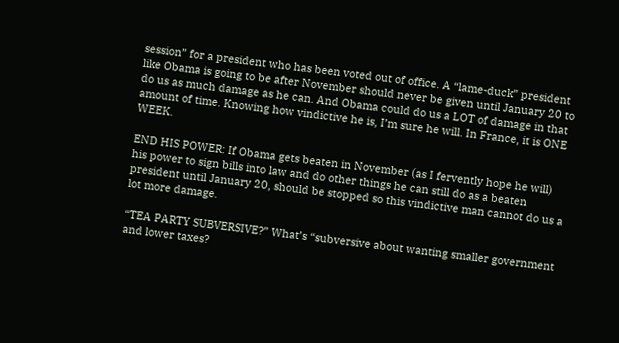session” for a president who has been voted out of office. A “lame-duck” president like Obama is going to be after November should never be given until January 20 to do us as much damage as he can. And Obama could do us a LOT of damage in that amount of time. Knowing how vindictive he is, I’m sure he will. In France, it is ONE WEEK.

END HIS POWER: If Obama gets beaten in November (as I fervently hope he will) his power to sign bills into law and do other things he can still do as a beaten president until January 20, should be stopped so this vindictive man cannot do us a lot more damage.

“TEA PARTY SUBVERSIVE?” What’s “subversive about wanting smaller government and lower taxes?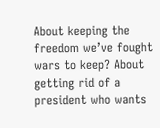About keeping the freedom we’ve fought wars to keep? About getting rid of a president who wants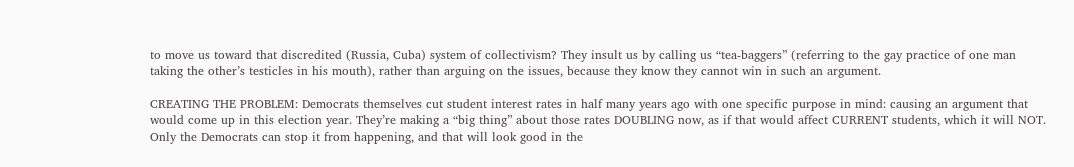to move us toward that discredited (Russia, Cuba) system of collectivism? They insult us by calling us “tea-baggers” (referring to the gay practice of one man taking the other’s testicles in his mouth), rather than arguing on the issues, because they know they cannot win in such an argument.

CREATING THE PROBLEM: Democrats themselves cut student interest rates in half many years ago with one specific purpose in mind: causing an argument that would come up in this election year. They’re making a “big thing” about those rates DOUBLING now, as if that would affect CURRENT students, which it will NOT. Only the Democrats can stop it from happening, and that will look good in the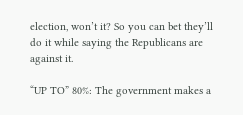election, won’t it? So you can bet they’ll do it while saying the Republicans are against it.

“UP TO” 80%: The government makes a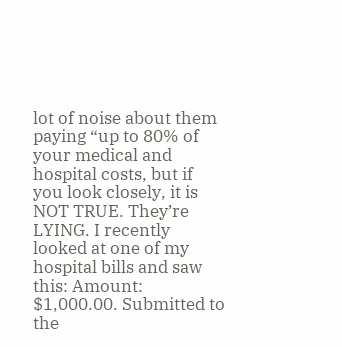lot of noise about them paying “up to 80% of your medical and hospital costs, but if you look closely, it is NOT TRUE. They’re LYING. I recently looked at one of my hospital bills and saw this: Amount: $1,000.00. Submitted to the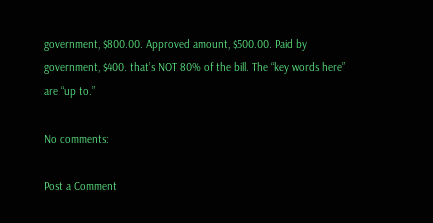government, $800.00. Approved amount, $500.00. Paid by government, $400. that’s NOT 80% of the bill. The “key words here” are “up to.”

No comments:

Post a Comment